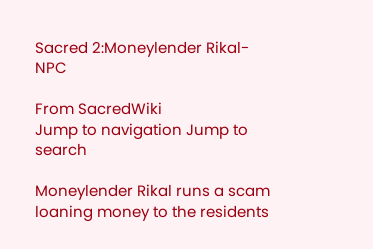Sacred 2:Moneylender Rikal-NPC

From SacredWiki
Jump to navigation Jump to search

Moneylender Rikal runs a scam loaning money to the residents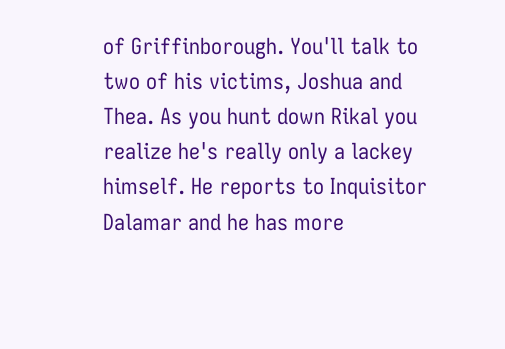of Griffinborough. You'll talk to two of his victims, Joshua and Thea. As you hunt down Rikal you realize he's really only a lackey himself. He reports to Inquisitor Dalamar and he has more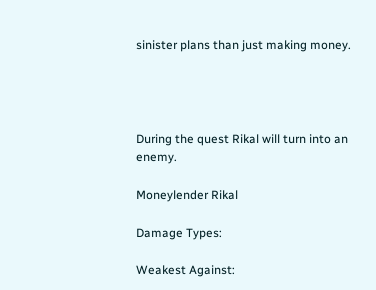sinister plans than just making money.




During the quest Rikal will turn into an enemy.

Moneylender Rikal

Damage Types:

Weakest Against: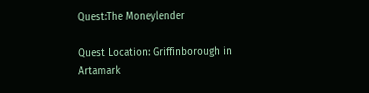Quest:The Moneylender

Quest Location: Griffinborough in Artamark